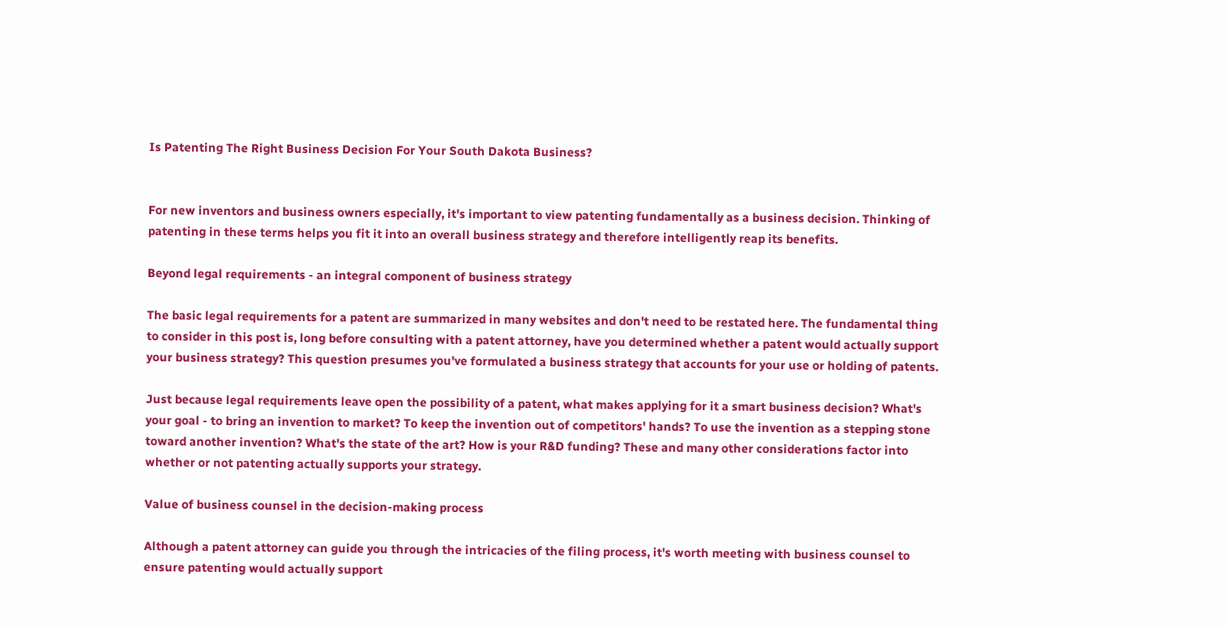Is Patenting The Right Business Decision For Your South Dakota Business?


For new inventors and business owners especially, it's important to view patenting fundamentally as a business decision. Thinking of patenting in these terms helps you fit it into an overall business strategy and therefore intelligently reap its benefits.

Beyond legal requirements - an integral component of business strategy

The basic legal requirements for a patent are summarized in many websites and don't need to be restated here. The fundamental thing to consider in this post is, long before consulting with a patent attorney, have you determined whether a patent would actually support your business strategy? This question presumes you've formulated a business strategy that accounts for your use or holding of patents.

Just because legal requirements leave open the possibility of a patent, what makes applying for it a smart business decision? What's your goal - to bring an invention to market? To keep the invention out of competitors' hands? To use the invention as a stepping stone toward another invention? What's the state of the art? How is your R&D funding? These and many other considerations factor into whether or not patenting actually supports your strategy.

Value of business counsel in the decision-making process

Although a patent attorney can guide you through the intricacies of the filing process, it's worth meeting with business counsel to ensure patenting would actually support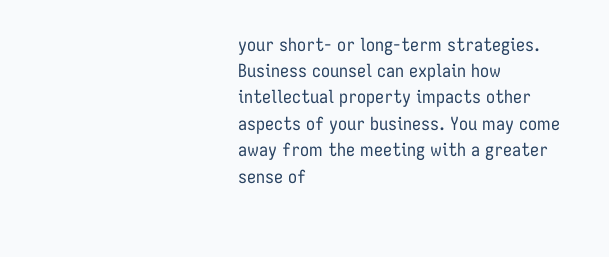your short- or long-term strategies. Business counsel can explain how intellectual property impacts other aspects of your business. You may come away from the meeting with a greater sense of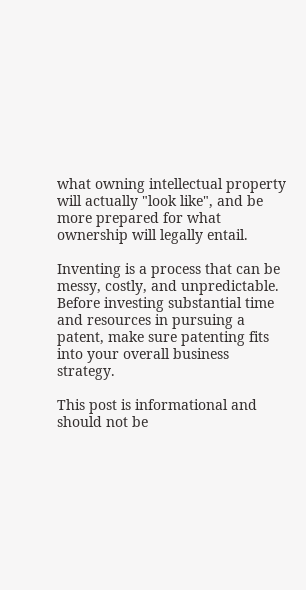what owning intellectual property will actually "look like", and be more prepared for what ownership will legally entail.

Inventing is a process that can be messy, costly, and unpredictable. Before investing substantial time and resources in pursuing a patent, make sure patenting fits into your overall business strategy.

This post is informational and should not be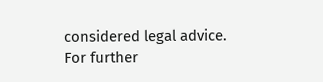considered legal advice. For further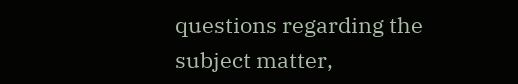questions regarding the subject matter,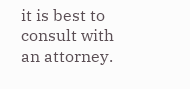it is best to consult with an attorney.